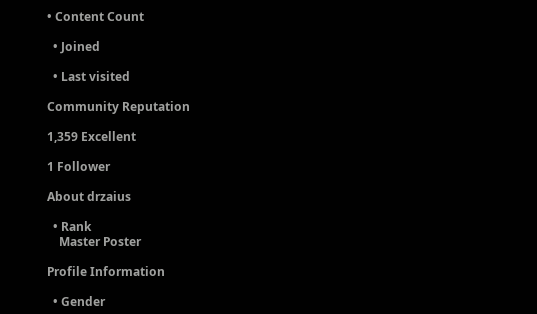• Content Count

  • Joined

  • Last visited

Community Reputation

1,359 Excellent

1 Follower

About drzaius

  • Rank
    Master Poster

Profile Information

  • Gender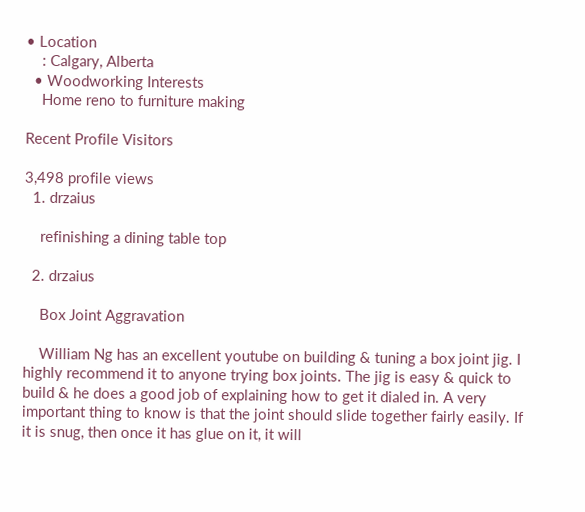• Location
    : Calgary, Alberta
  • Woodworking Interests
    Home reno to furniture making

Recent Profile Visitors

3,498 profile views
  1. drzaius

    refinishing a dining table top

  2. drzaius

    Box Joint Aggravation

    William Ng has an excellent youtube on building & tuning a box joint jig. I highly recommend it to anyone trying box joints. The jig is easy & quick to build & he does a good job of explaining how to get it dialed in. A very important thing to know is that the joint should slide together fairly easily. If it is snug, then once it has glue on it, it will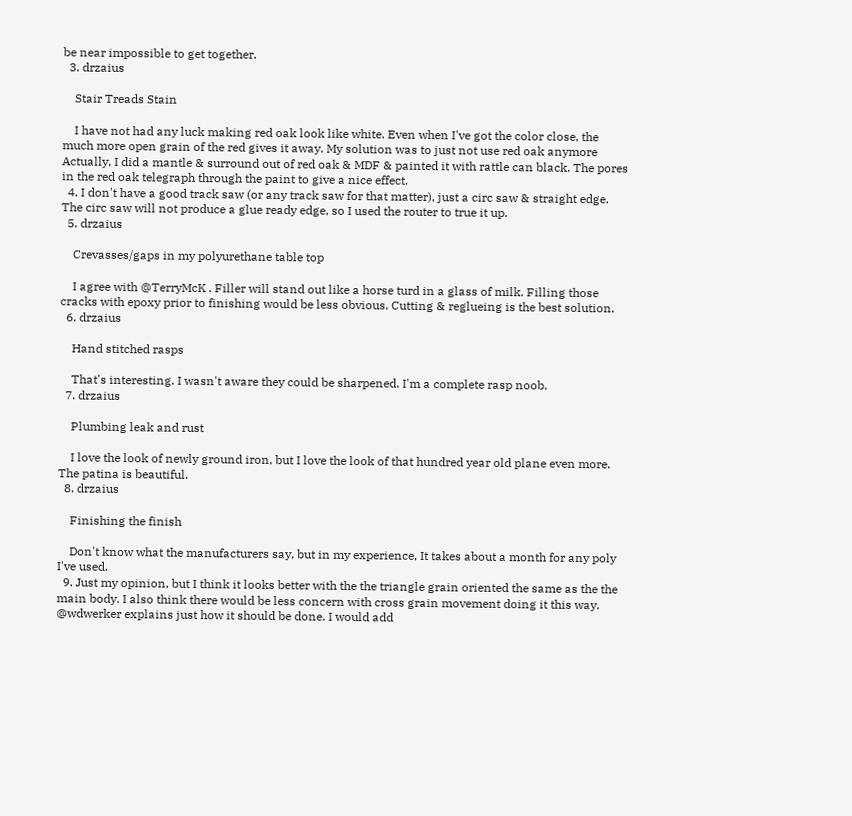be near impossible to get together.
  3. drzaius

    Stair Treads Stain

    I have not had any luck making red oak look like white. Even when I've got the color close, the much more open grain of the red gives it away. My solution was to just not use red oak anymore Actually, I did a mantle & surround out of red oak & MDF & painted it with rattle can black. The pores in the red oak telegraph through the paint to give a nice effect.
  4. I don't have a good track saw (or any track saw for that matter), just a circ saw & straight edge. The circ saw will not produce a glue ready edge, so I used the router to true it up.
  5. drzaius

    Crevasses/gaps in my polyurethane table top

    I agree with @TerryMcK . Filler will stand out like a horse turd in a glass of milk. Filling those cracks with epoxy prior to finishing would be less obvious. Cutting & reglueing is the best solution.
  6. drzaius

    Hand stitched rasps

    That's interesting. I wasn't aware they could be sharpened. I'm a complete rasp noob.
  7. drzaius

    Plumbing leak and rust

    I love the look of newly ground iron, but I love the look of that hundred year old plane even more. The patina is beautiful.
  8. drzaius

    Finishing the finish

    Don't know what the manufacturers say, but in my experience, It takes about a month for any poly I've used.
  9. Just my opinion, but I think it looks better with the the triangle grain oriented the same as the the main body. I also think there would be less concern with cross grain movement doing it this way. @wdwerker explains just how it should be done. I would add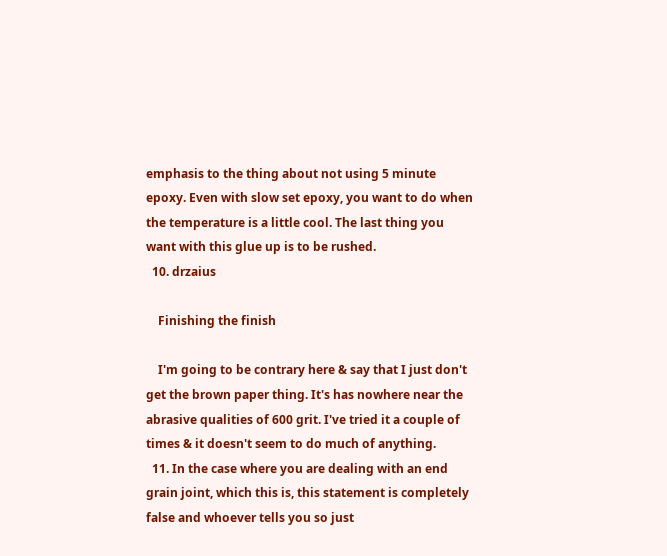emphasis to the thing about not using 5 minute epoxy. Even with slow set epoxy, you want to do when the temperature is a little cool. The last thing you want with this glue up is to be rushed.
  10. drzaius

    Finishing the finish

    I'm going to be contrary here & say that I just don't get the brown paper thing. It's has nowhere near the abrasive qualities of 600 grit. I've tried it a couple of times & it doesn't seem to do much of anything.
  11. In the case where you are dealing with an end grain joint, which this is, this statement is completely false and whoever tells you so just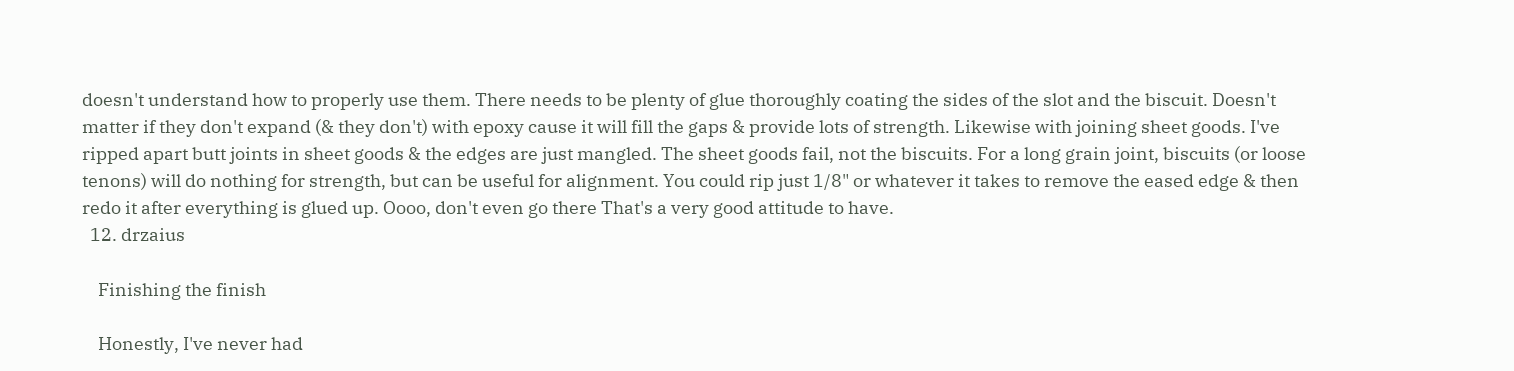doesn't understand how to properly use them. There needs to be plenty of glue thoroughly coating the sides of the slot and the biscuit. Doesn't matter if they don't expand (& they don't) with epoxy cause it will fill the gaps & provide lots of strength. Likewise with joining sheet goods. I've ripped apart butt joints in sheet goods & the edges are just mangled. The sheet goods fail, not the biscuits. For a long grain joint, biscuits (or loose tenons) will do nothing for strength, but can be useful for alignment. You could rip just 1/8" or whatever it takes to remove the eased edge & then redo it after everything is glued up. Oooo, don't even go there That's a very good attitude to have.
  12. drzaius

    Finishing the finish

    Honestly, I've never had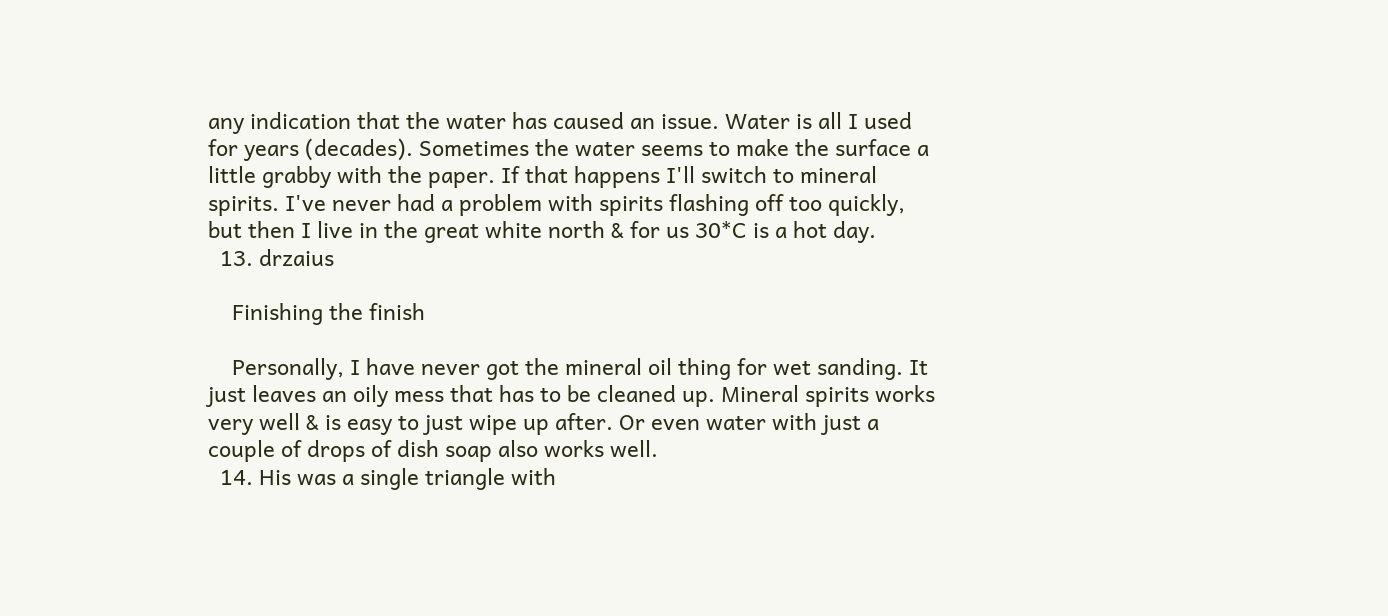any indication that the water has caused an issue. Water is all I used for years (decades). Sometimes the water seems to make the surface a little grabby with the paper. If that happens I'll switch to mineral spirits. I've never had a problem with spirits flashing off too quickly, but then I live in the great white north & for us 30*C is a hot day.
  13. drzaius

    Finishing the finish

    Personally, I have never got the mineral oil thing for wet sanding. It just leaves an oily mess that has to be cleaned up. Mineral spirits works very well & is easy to just wipe up after. Or even water with just a couple of drops of dish soap also works well.
  14. His was a single triangle with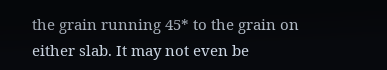the grain running 45* to the grain on either slab. It may not even be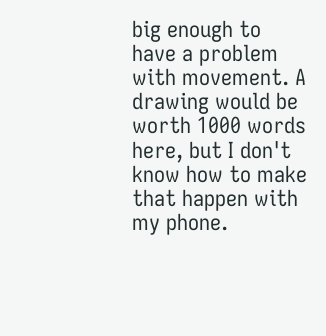big enough to have a problem with movement. A drawing would be worth 1000 words here, but I don't know how to make that happen with my phone.